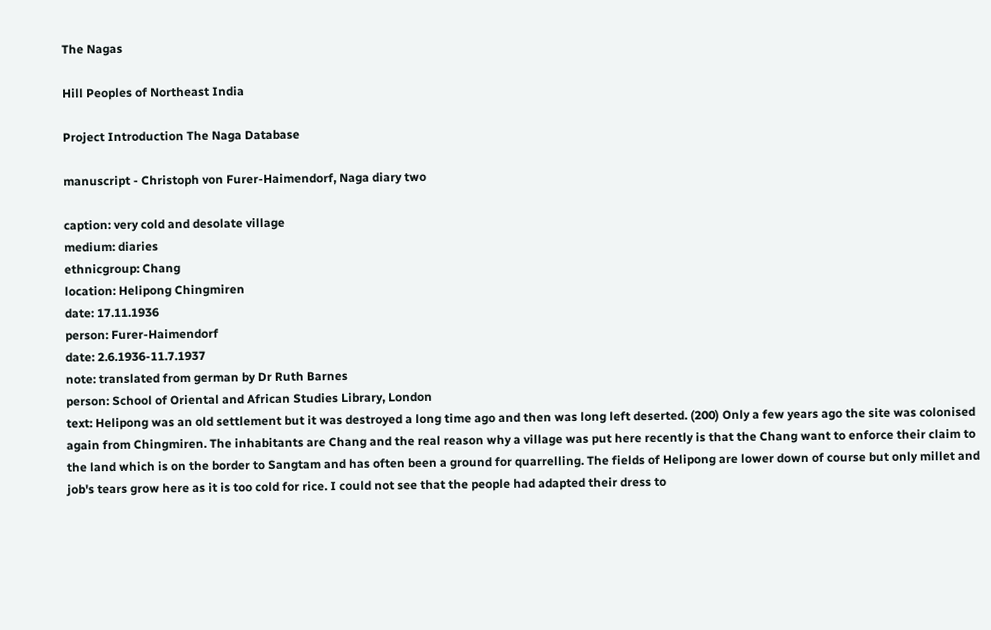The Nagas

Hill Peoples of Northeast India

Project Introduction The Naga Database

manuscript - Christoph von Furer-Haimendorf, Naga diary two

caption: very cold and desolate village
medium: diaries
ethnicgroup: Chang
location: Helipong Chingmiren
date: 17.11.1936
person: Furer-Haimendorf
date: 2.6.1936-11.7.1937
note: translated from german by Dr Ruth Barnes
person: School of Oriental and African Studies Library, London
text: Helipong was an old settlement but it was destroyed a long time ago and then was long left deserted. (200) Only a few years ago the site was colonised again from Chingmiren. The inhabitants are Chang and the real reason why a village was put here recently is that the Chang want to enforce their claim to the land which is on the border to Sangtam and has often been a ground for quarrelling. The fields of Helipong are lower down of course but only millet and job's tears grow here as it is too cold for rice. I could not see that the people had adapted their dress to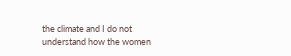the climate and I do not understand how the women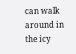can walk around in the icy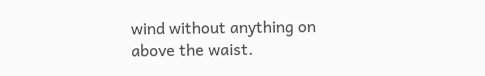wind without anything on above the waist.